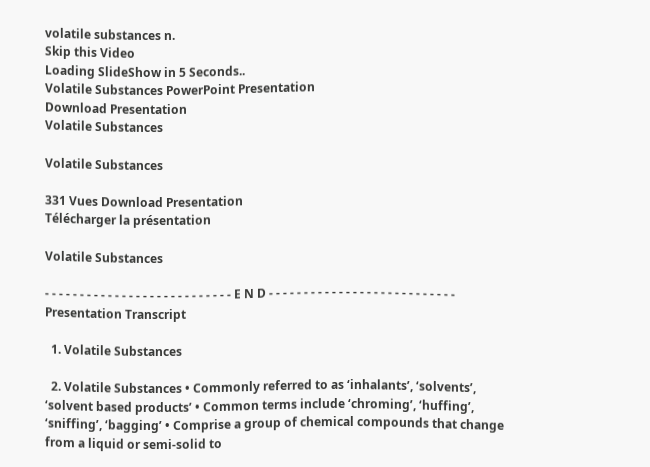volatile substances n.
Skip this Video
Loading SlideShow in 5 Seconds..
Volatile Substances PowerPoint Presentation
Download Presentation
Volatile Substances

Volatile Substances

331 Vues Download Presentation
Télécharger la présentation

Volatile Substances

- - - - - - - - - - - - - - - - - - - - - - - - - - - E N D - - - - - - - - - - - - - - - - - - - - - - - - - - -
Presentation Transcript

  1. Volatile Substances

  2. Volatile Substances • Commonly referred to as ‘inhalants’, ‘solvents’, ‘solvent based products’ • Common terms include ‘chroming’, ‘huffing’, ‘sniffing’, ‘bagging’ • Comprise a group of chemical compounds that change from a liquid or semi-solid to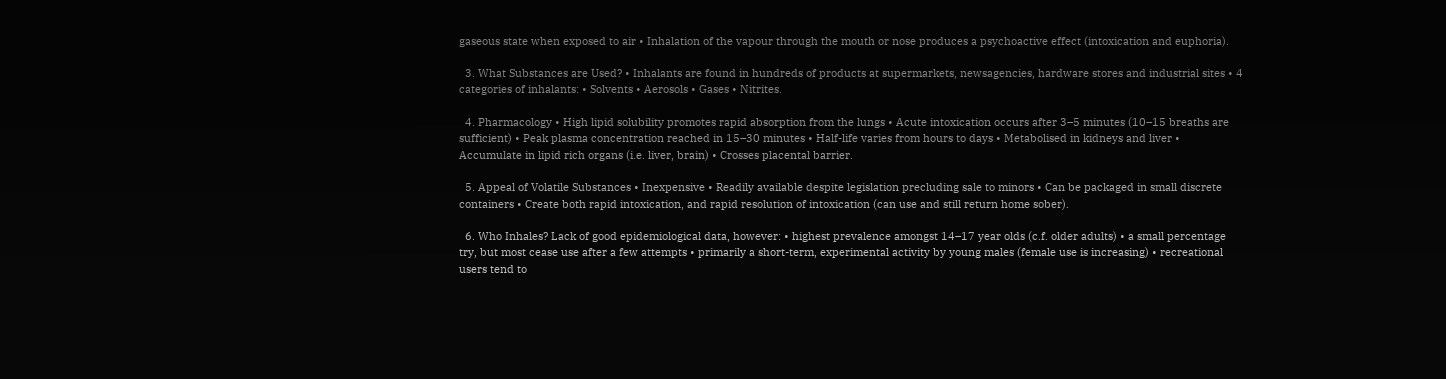gaseous state when exposed to air • Inhalation of the vapour through the mouth or nose produces a psychoactive effect (intoxication and euphoria).

  3. What Substances are Used? • Inhalants are found in hundreds of products at supermarkets, newsagencies, hardware stores and industrial sites • 4 categories of inhalants: • Solvents • Aerosols • Gases • Nitrites.

  4. Pharmacology • High lipid solubility promotes rapid absorption from the lungs • Acute intoxication occurs after 3–5 minutes (10–15 breaths are sufficient) • Peak plasma concentration reached in 15–30 minutes • Half-life varies from hours to days • Metabolised in kidneys and liver • Accumulate in lipid rich organs (i.e. liver, brain) • Crosses placental barrier.

  5. Appeal of Volatile Substances • Inexpensive • Readily available despite legislation precluding sale to minors • Can be packaged in small discrete containers • Create both rapid intoxication, and rapid resolution of intoxication (can use and still return home sober).

  6. Who Inhales? Lack of good epidemiological data, however: • highest prevalence amongst 14–17 year olds (c.f. older adults) • a small percentage try, but most cease use after a few attempts • primarily a short-term, experimental activity by young males (female use is increasing) • recreational users tend to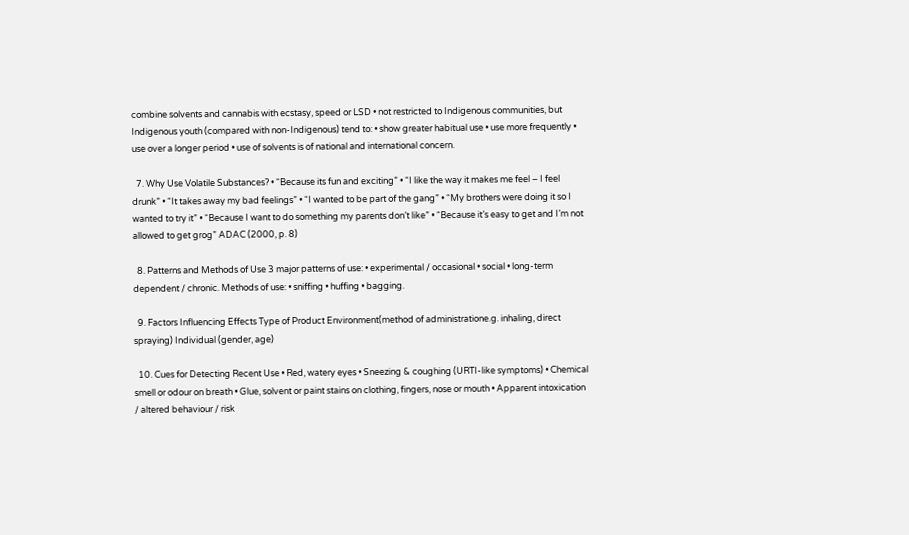combine solvents and cannabis with ecstasy, speed or LSD • not restricted to Indigenous communities, but Indigenous youth (compared with non-Indigenous) tend to: • show greater habitual use • use more frequently • use over a longer period • use of solvents is of national and international concern.

  7. Why Use Volatile Substances? • “Because its fun and exciting” • “I like the way it makes me feel – I feel drunk” • “It takes away my bad feelings” • “I wanted to be part of the gang” • “My brothers were doing it so I wanted to try it” • “Because I want to do something my parents don’t like” • “Because it’s easy to get and I’m not allowed to get grog” ADAC (2000, p. 8)

  8. Patterns and Methods of Use 3 major patterns of use: • experimental / occasional • social • long-term dependent / chronic. Methods of use: • sniffing • huffing • bagging.

  9. Factors Influencing Effects Type of Product Environment(method of administratione.g. inhaling, direct spraying) Individual (gender, age)

  10. Cues for Detecting Recent Use • Red, watery eyes • Sneezing & coughing (URTI-like symptoms) • Chemical smell or odour on breath • Glue, solvent or paint stains on clothing, fingers, nose or mouth • Apparent intoxication / altered behaviour / risk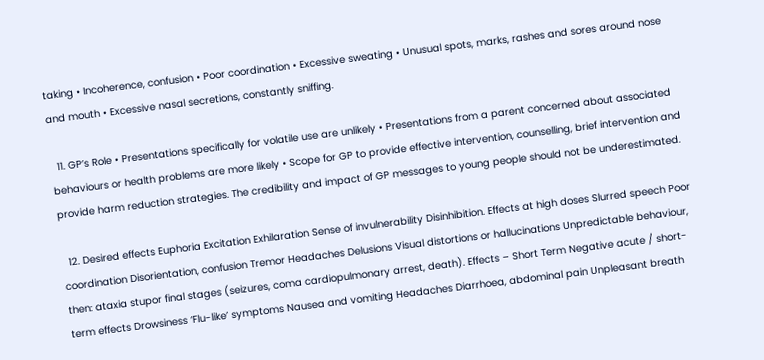taking • Incoherence, confusion • Poor coordination • Excessive sweating • Unusual spots, marks, rashes and sores around nose and mouth • Excessive nasal secretions, constantly sniffing.

  11. GP’s Role • Presentations specifically for volatile use are unlikely • Presentations from a parent concerned about associated behaviours or health problems are more likely • Scope for GP to provide effective intervention, counselling, brief intervention and provide harm reduction strategies. The credibility and impact of GP messages to young people should not be underestimated.

  12. Desired effects Euphoria Excitation Exhilaration Sense of invulnerability Disinhibition. Effects at high doses Slurred speech Poor coordination Disorientation, confusion Tremor Headaches Delusions Visual distortions or hallucinations Unpredictable behaviour, then: ataxia stupor final stages (seizures, coma cardiopulmonary arrest, death). Effects – Short Term Negative acute / short-term effects Drowsiness ‘Flu-like’ symptoms Nausea and vomiting Headaches Diarrhoea, abdominal pain Unpleasant breath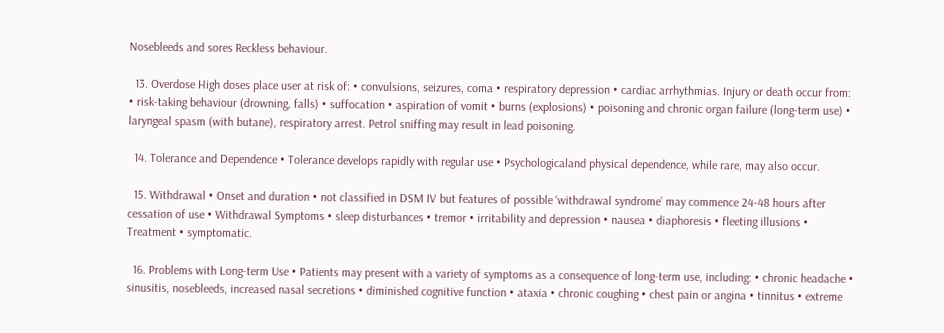Nosebleeds and sores Reckless behaviour.

  13. Overdose High doses place user at risk of: • convulsions, seizures, coma • respiratory depression • cardiac arrhythmias. Injury or death occur from: • risk-taking behaviour (drowning, falls) • suffocation • aspiration of vomit • burns (explosions) • poisoning and chronic organ failure (long-term use) • laryngeal spasm (with butane), respiratory arrest. Petrol sniffing may result in lead poisoning.

  14. Tolerance and Dependence • Tolerance develops rapidly with regular use • Psychologicaland physical dependence, while rare, may also occur.

  15. Withdrawal • Onset and duration • not classified in DSM IV but features of possible ‘withdrawal syndrome’ may commence 24-48 hours after cessation of use • Withdrawal Symptoms • sleep disturbances • tremor • irritability and depression • nausea • diaphoresis • fleeting illusions • Treatment • symptomatic.

  16. Problems with Long-term Use • Patients may present with a variety of symptoms as a consequence of long-term use, including: • chronic headache • sinusitis, nosebleeds, increased nasal secretions • diminished cognitive function • ataxia • chronic coughing • chest pain or angina • tinnitus • extreme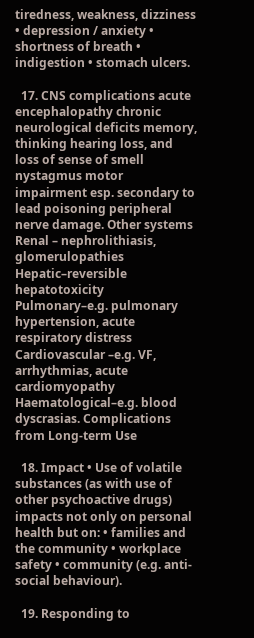tiredness, weakness, dizziness • depression / anxiety • shortness of breath • indigestion • stomach ulcers.

  17. CNS complications acute encephalopathy chronic neurological deficits memory, thinking hearing loss, and loss of sense of smell nystagmus motor impairment esp. secondary to lead poisoning peripheral nerve damage. Other systems Renal – nephrolithiasis, glomerulopathies Hepatic–reversible hepatotoxicity Pulmonary–e.g. pulmonary hypertension, acute respiratory distress Cardiovascular –e.g. VF, arrhythmias, acute cardiomyopathy Haematological–e.g. blood dyscrasias. Complications from Long-term Use

  18. Impact • Use of volatile substances (as with use of other psychoactive drugs) impacts not only on personal health but on: • families and the community • workplace safety • community (e.g. anti-social behaviour).

  19. Responding to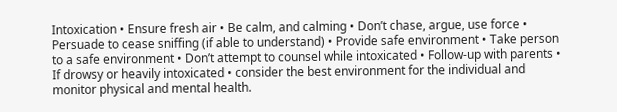Intoxication • Ensure fresh air • Be calm, and calming • Don’t chase, argue, use force • Persuade to cease sniffing (if able to understand) • Provide safe environment • Take person to a safe environment • Don’t attempt to counsel while intoxicated • Follow-up with parents • If drowsy or heavily intoxicated • consider the best environment for the individual and monitor physical and mental health.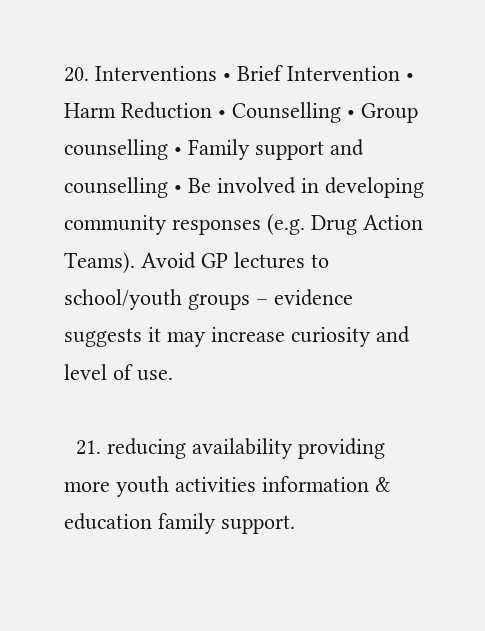20. Interventions • Brief Intervention • Harm Reduction • Counselling • Group counselling • Family support and counselling • Be involved in developing community responses (e.g. Drug Action Teams). Avoid GP lectures to school/youth groups – evidence suggests it may increase curiosity and level of use.

  21. reducing availability providing more youth activities information & education family support.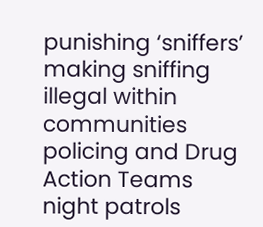punishing ‘sniffers’ making sniffing illegal within communities policing and Drug Action Teams night patrols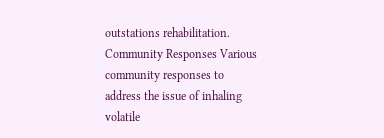outstations rehabilitation. Community Responses Various community responses to address the issue of inhaling volatile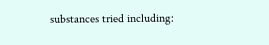substances tried including: